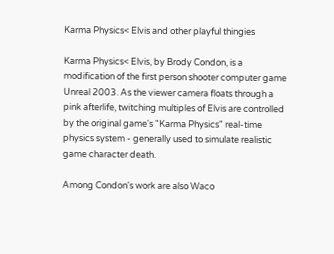Karma Physics< Elvis and other playful thingies

Karma Physics< Elvis, by Brody Condon, is a modification of the first person shooter computer game Unreal 2003. As the viewer camera floats through a pink afterlife, twitching multiples of Elvis are controlled by the original game's "Karma Physics" real-time physics system - generally used to simulate realistic game character death.

Among Condon's work are also Waco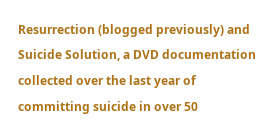Resurrection (blogged previously) and Suicide Solution, a DVD documentation collected over the last year of committing suicide in over 50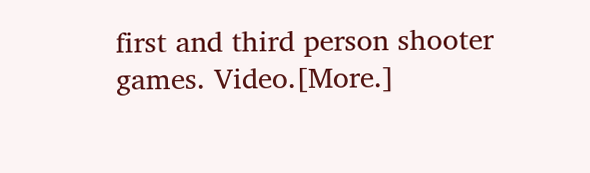first and third person shooter games. Video.[More.]